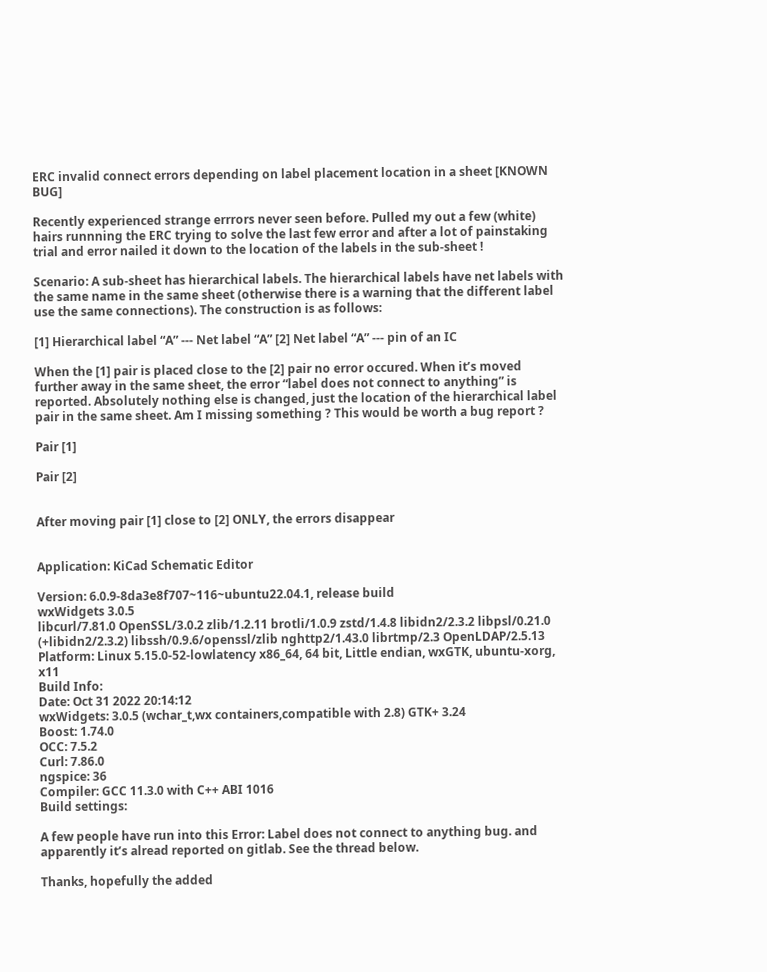ERC invalid connect errors depending on label placement location in a sheet [KNOWN BUG]

Recently experienced strange errrors never seen before. Pulled my out a few (white) hairs runnning the ERC trying to solve the last few error and after a lot of painstaking trial and error nailed it down to the location of the labels in the sub-sheet !

Scenario: A sub-sheet has hierarchical labels. The hierarchical labels have net labels with the same name in the same sheet (otherwise there is a warning that the different label use the same connections). The construction is as follows:

[1] Hierarchical label “A” --- Net label “A” [2] Net label “A” --- pin of an IC

When the [1] pair is placed close to the [2] pair no error occured. When it’s moved further away in the same sheet, the error “label does not connect to anything” is reported. Absolutely nothing else is changed, just the location of the hierarchical label pair in the same sheet. Am I missing something ? This would be worth a bug report ?

Pair [1]

Pair [2]


After moving pair [1] close to [2] ONLY, the errors disappear


Application: KiCad Schematic Editor

Version: 6.0.9-8da3e8f707~116~ubuntu22.04.1, release build
wxWidgets 3.0.5
libcurl/7.81.0 OpenSSL/3.0.2 zlib/1.2.11 brotli/1.0.9 zstd/1.4.8 libidn2/2.3.2 libpsl/0.21.0 (+libidn2/2.3.2) libssh/0.9.6/openssl/zlib nghttp2/1.43.0 librtmp/2.3 OpenLDAP/2.5.13
Platform: Linux 5.15.0-52-lowlatency x86_64, 64 bit, Little endian, wxGTK, ubuntu-xorg, x11
Build Info:
Date: Oct 31 2022 20:14:12
wxWidgets: 3.0.5 (wchar_t,wx containers,compatible with 2.8) GTK+ 3.24
Boost: 1.74.0
OCC: 7.5.2
Curl: 7.86.0
ngspice: 36
Compiler: GCC 11.3.0 with C++ ABI 1016
Build settings:

A few people have run into this Error: Label does not connect to anything bug. and apparently it’s alread reported on gitlab. See the thread below.

Thanks, hopefully the added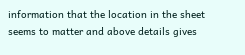information that the location in the sheet seems to matter and above details gives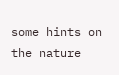some hints on the nature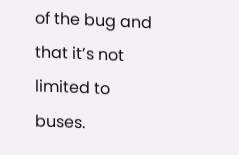of the bug and that it’s not limited to buses.